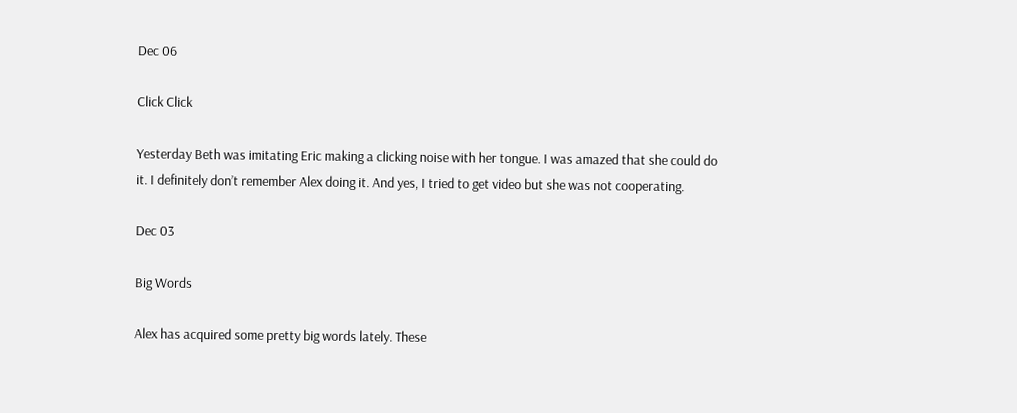Dec 06

Click Click

Yesterday Beth was imitating Eric making a clicking noise with her tongue. I was amazed that she could do it. I definitely don’t remember Alex doing it. And yes, I tried to get video but she was not cooperating.

Dec 03

Big Words

Alex has acquired some pretty big words lately. These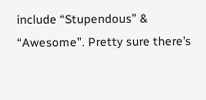include “Stupendous” & “Awesome”. Pretty sure there’s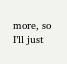more, so I’ll just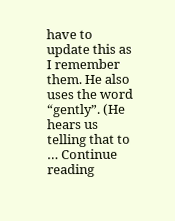have to update this as I remember them. He also uses the word “gently”. (He hears us telling that to … Continue reading